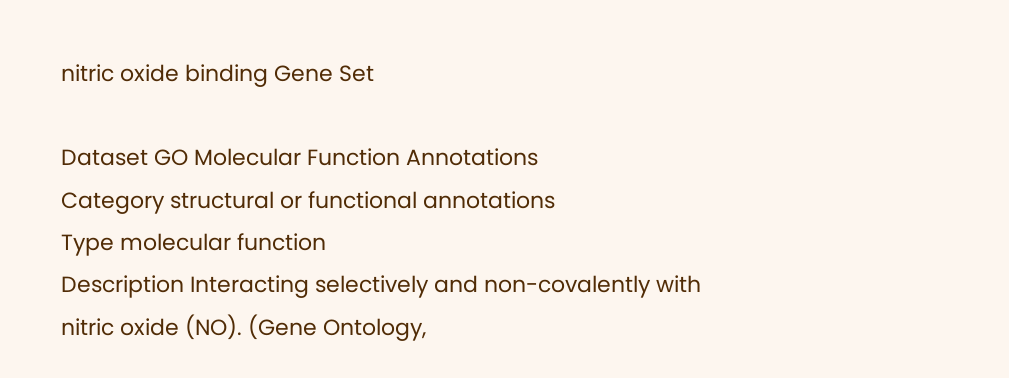nitric oxide binding Gene Set

Dataset GO Molecular Function Annotations
Category structural or functional annotations
Type molecular function
Description Interacting selectively and non-covalently with nitric oxide (NO). (Gene Ontology,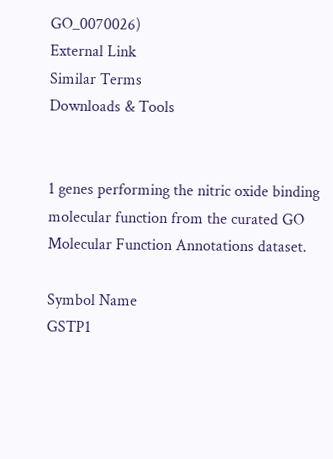GO_0070026)
External Link
Similar Terms
Downloads & Tools


1 genes performing the nitric oxide binding molecular function from the curated GO Molecular Function Annotations dataset.

Symbol Name
GSTP1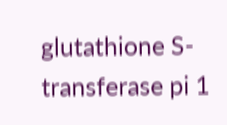glutathione S-transferase pi 1